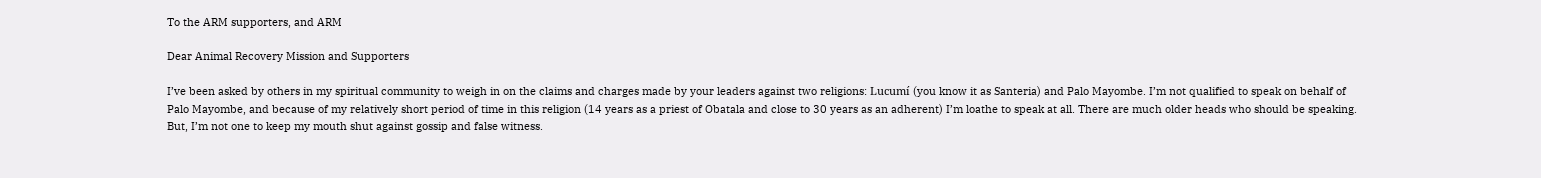To the ARM supporters, and ARM

Dear Animal Recovery Mission and Supporters

I’ve been asked by others in my spiritual community to weigh in on the claims and charges made by your leaders against two religions: Lucumí (you know it as Santeria) and Palo Mayombe. I’m not qualified to speak on behalf of Palo Mayombe, and because of my relatively short period of time in this religion (14 years as a priest of Obatala and close to 30 years as an adherent) I’m loathe to speak at all. There are much older heads who should be speaking. But, I’m not one to keep my mouth shut against gossip and false witness.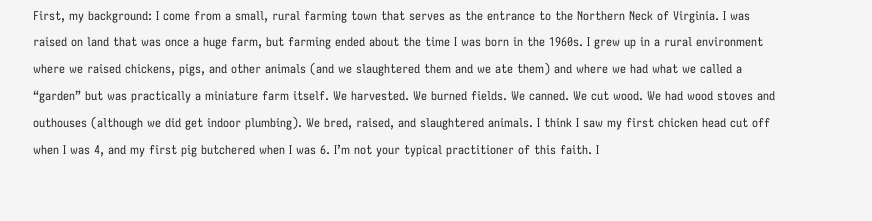First, my background: I come from a small, rural farming town that serves as the entrance to the Northern Neck of Virginia. I was raised on land that was once a huge farm, but farming ended about the time I was born in the 1960s. I grew up in a rural environment where we raised chickens, pigs, and other animals (and we slaughtered them and we ate them) and where we had what we called a “garden” but was practically a miniature farm itself. We harvested. We burned fields. We canned. We cut wood. We had wood stoves and outhouses (although we did get indoor plumbing). We bred, raised, and slaughtered animals. I think I saw my first chicken head cut off when I was 4, and my first pig butchered when I was 6. I’m not your typical practitioner of this faith. I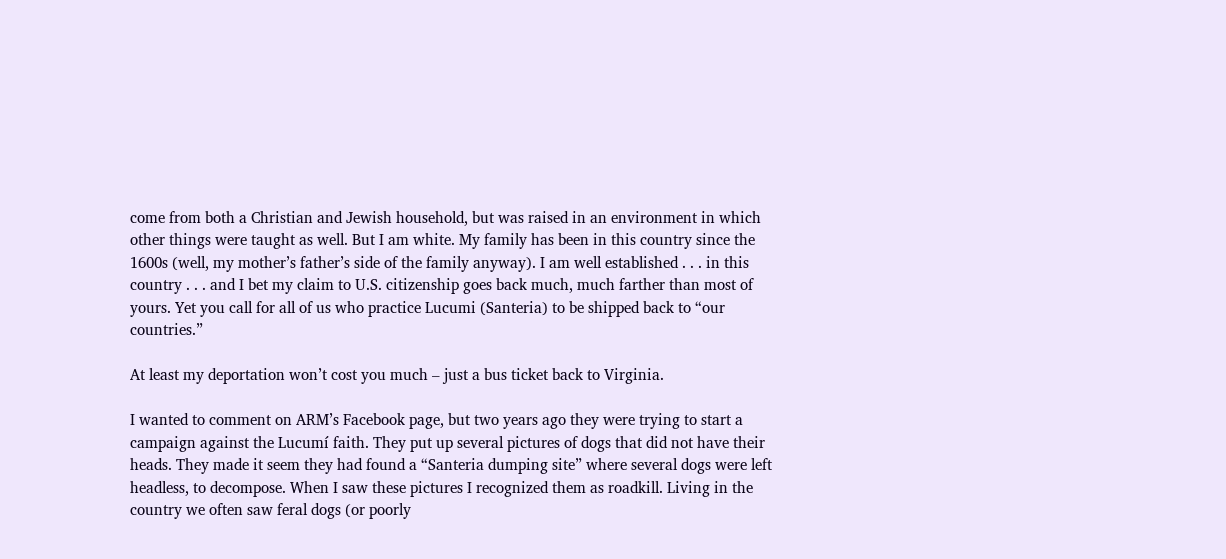come from both a Christian and Jewish household, but was raised in an environment in which other things were taught as well. But I am white. My family has been in this country since the 1600s (well, my mother’s father’s side of the family anyway). I am well established . . . in this country . . . and I bet my claim to U.S. citizenship goes back much, much farther than most of yours. Yet you call for all of us who practice Lucumi (Santeria) to be shipped back to “our countries.”

At least my deportation won’t cost you much – just a bus ticket back to Virginia.

I wanted to comment on ARM’s Facebook page, but two years ago they were trying to start a campaign against the Lucumí faith. They put up several pictures of dogs that did not have their heads. They made it seem they had found a “Santeria dumping site” where several dogs were left headless, to decompose. When I saw these pictures I recognized them as roadkill. Living in the country we often saw feral dogs (or poorly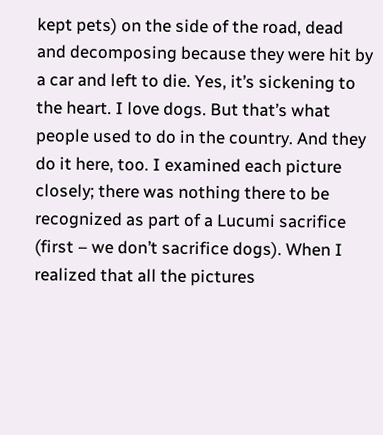kept pets) on the side of the road, dead and decomposing because they were hit by a car and left to die. Yes, it’s sickening to the heart. I love dogs. But that’s what people used to do in the country. And they do it here, too. I examined each picture closely; there was nothing there to be recognized as part of a Lucumi sacrifice (first – we don’t sacrifice dogs). When I realized that all the pictures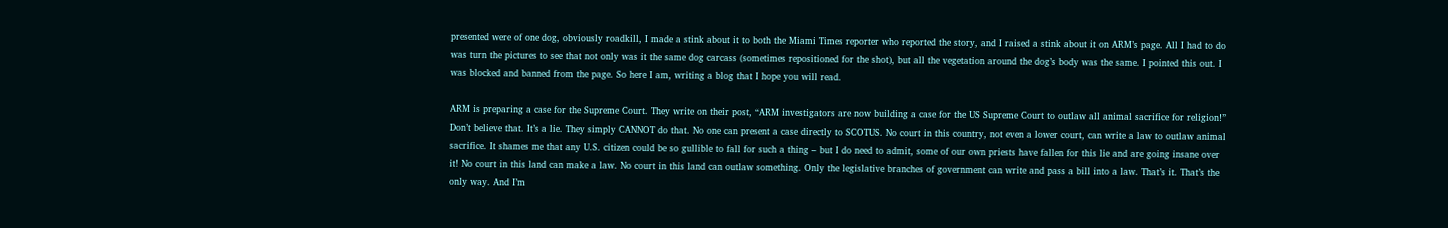presented were of one dog, obviously roadkill, I made a stink about it to both the Miami Times reporter who reported the story, and I raised a stink about it on ARM’s page. All I had to do was turn the pictures to see that not only was it the same dog carcass (sometimes repositioned for the shot), but all the vegetation around the dog’s body was the same. I pointed this out. I was blocked and banned from the page. So here I am, writing a blog that I hope you will read.

ARM is preparing a case for the Supreme Court. They write on their post, “ARM investigators are now building a case for the US Supreme Court to outlaw all animal sacrifice for religion!” Don’t believe that. It’s a lie. They simply CANNOT do that. No one can present a case directly to SCOTUS. No court in this country, not even a lower court, can write a law to outlaw animal sacrifice. It shames me that any U.S. citizen could be so gullible to fall for such a thing – but I do need to admit, some of our own priests have fallen for this lie and are going insane over it! No court in this land can make a law. No court in this land can outlaw something. Only the legislative branches of government can write and pass a bill into a law. That’s it. That’s the only way. And I’m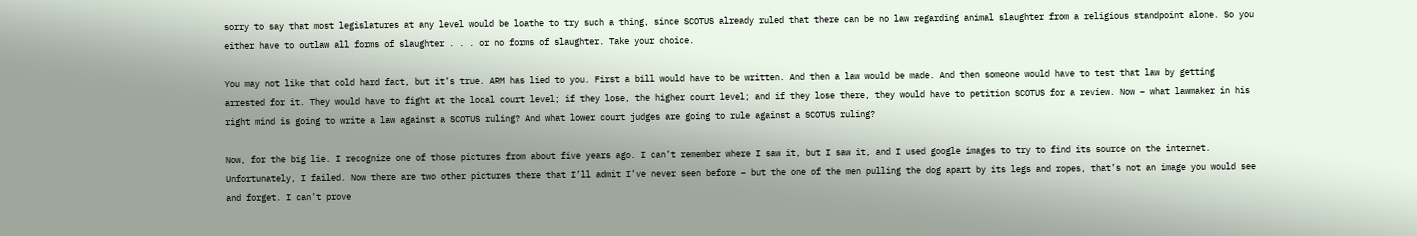sorry to say that most legislatures at any level would be loathe to try such a thing, since SCOTUS already ruled that there can be no law regarding animal slaughter from a religious standpoint alone. So you either have to outlaw all forms of slaughter . . . or no forms of slaughter. Take your choice.

You may not like that cold hard fact, but it’s true. ARM has lied to you. First a bill would have to be written. And then a law would be made. And then someone would have to test that law by getting arrested for it. They would have to fight at the local court level; if they lose, the higher court level; and if they lose there, they would have to petition SCOTUS for a review. Now – what lawmaker in his right mind is going to write a law against a SCOTUS ruling? And what lower court judges are going to rule against a SCOTUS ruling?

Now, for the big lie. I recognize one of those pictures from about five years ago. I can’t remember where I saw it, but I saw it, and I used google images to try to find its source on the internet. Unfortunately, I failed. Now there are two other pictures there that I’ll admit I’ve never seen before – but the one of the men pulling the dog apart by its legs and ropes, that’s not an image you would see and forget. I can’t prove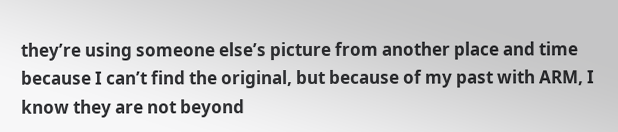they’re using someone else’s picture from another place and time because I can’t find the original, but because of my past with ARM, I know they are not beyond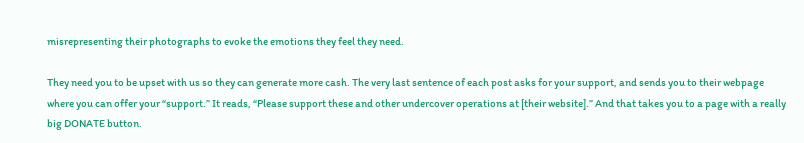misrepresenting their photographs to evoke the emotions they feel they need.

They need you to be upset with us so they can generate more cash. The very last sentence of each post asks for your support, and sends you to their webpage where you can offer your “support.” It reads, “Please support these and other undercover operations at [their website].” And that takes you to a page with a really big DONATE button.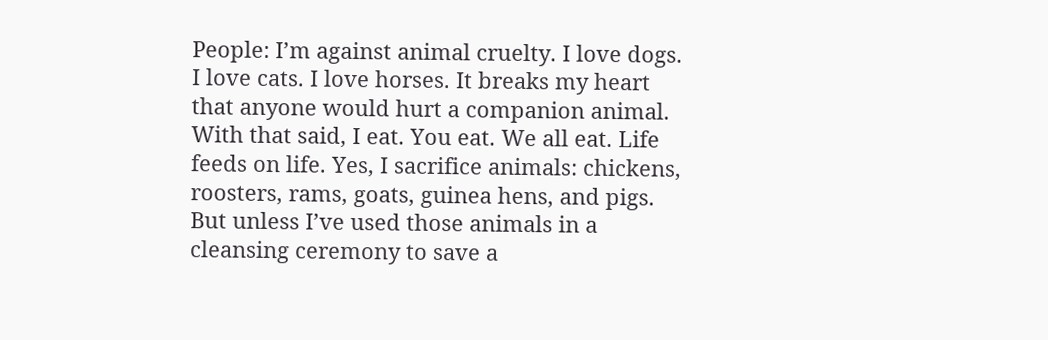People: I’m against animal cruelty. I love dogs. I love cats. I love horses. It breaks my heart that anyone would hurt a companion animal. With that said, I eat. You eat. We all eat. Life feeds on life. Yes, I sacrifice animals: chickens, roosters, rams, goats, guinea hens, and pigs. But unless I’ve used those animals in a cleansing ceremony to save a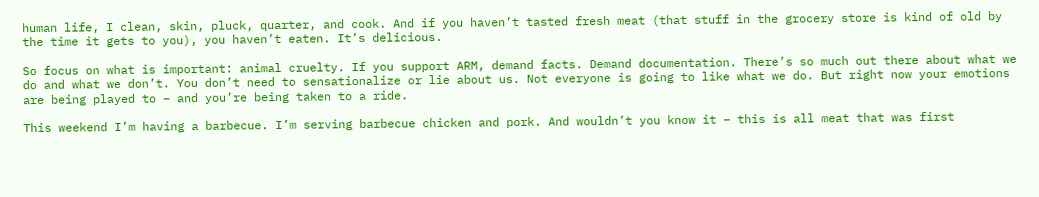human life, I clean, skin, pluck, quarter, and cook. And if you haven’t tasted fresh meat (that stuff in the grocery store is kind of old by the time it gets to you), you haven’t eaten. It’s delicious.

So focus on what is important: animal cruelty. If you support ARM, demand facts. Demand documentation. There’s so much out there about what we do and what we don’t. You don’t need to sensationalize or lie about us. Not everyone is going to like what we do. But right now your emotions are being played to – and you’re being taken to a ride.

This weekend I’m having a barbecue. I’m serving barbecue chicken and pork. And wouldn’t you know it – this is all meat that was first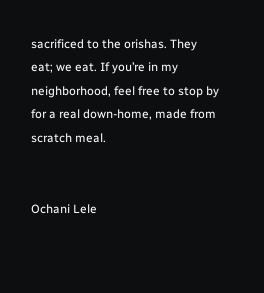sacrificed to the orishas. They eat; we eat. If you’re in my neighborhood, feel free to stop by for a real down-home, made from scratch meal.


Ochani Lele